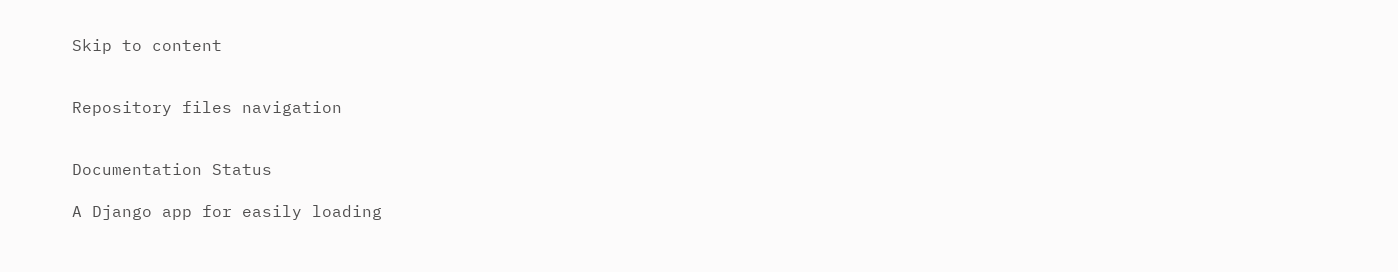Skip to content


Repository files navigation


Documentation Status

A Django app for easily loading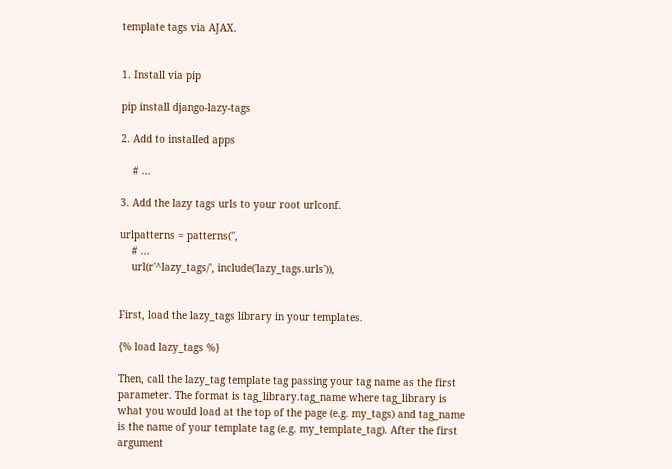template tags via AJAX.


1. Install via pip

pip install django-lazy-tags

2. Add to installed apps

    # ...

3. Add the lazy tags urls to your root urlconf.

urlpatterns = patterns('',
    # ...
    url(r'^lazy_tags/', include('lazy_tags.urls')),


First, load the lazy_tags library in your templates.

{% load lazy_tags %}

Then, call the lazy_tag template tag passing your tag name as the first parameter. The format is tag_library.tag_name where tag_library is what you would load at the top of the page (e.g. my_tags) and tag_name is the name of your template tag (e.g. my_template_tag). After the first argument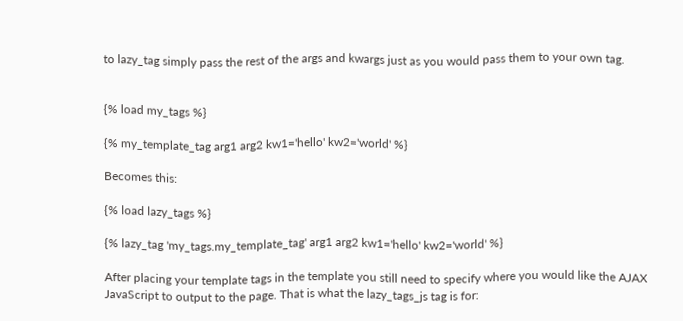to lazy_tag simply pass the rest of the args and kwargs just as you would pass them to your own tag.


{% load my_tags %}

{% my_template_tag arg1 arg2 kw1='hello' kw2='world' %}

Becomes this:

{% load lazy_tags %}

{% lazy_tag 'my_tags.my_template_tag' arg1 arg2 kw1='hello' kw2='world' %}

After placing your template tags in the template you still need to specify where you would like the AJAX JavaScript to output to the page. That is what the lazy_tags_js tag is for: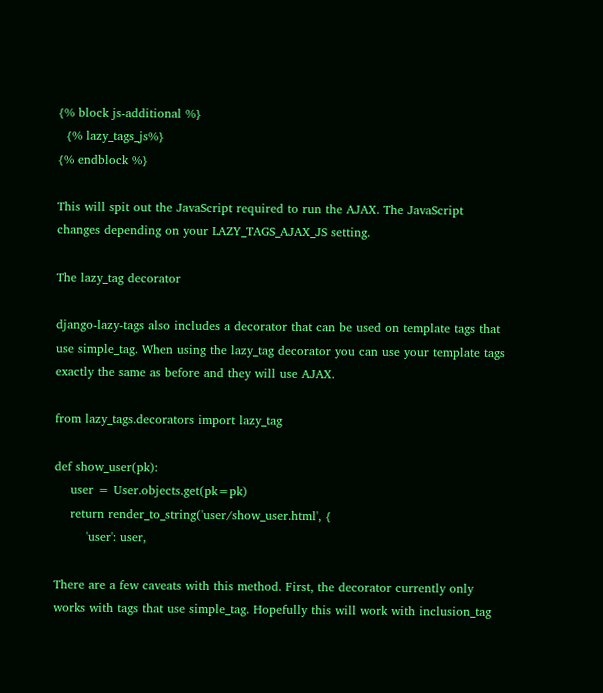{% block js-additional %}
  {% lazy_tags_js%}
{% endblock %}

This will spit out the JavaScript required to run the AJAX. The JavaScript changes depending on your LAZY_TAGS_AJAX_JS setting.

The lazy_tag decorator

django-lazy-tags also includes a decorator that can be used on template tags that use simple_tag. When using the lazy_tag decorator you can use your template tags exactly the same as before and they will use AJAX.

from lazy_tags.decorators import lazy_tag

def show_user(pk):
    user = User.objects.get(pk=pk)
    return render_to_string('user/show_user.html', {
        'user': user,

There are a few caveats with this method. First, the decorator currently only works with tags that use simple_tag. Hopefully this will work with inclusion_tag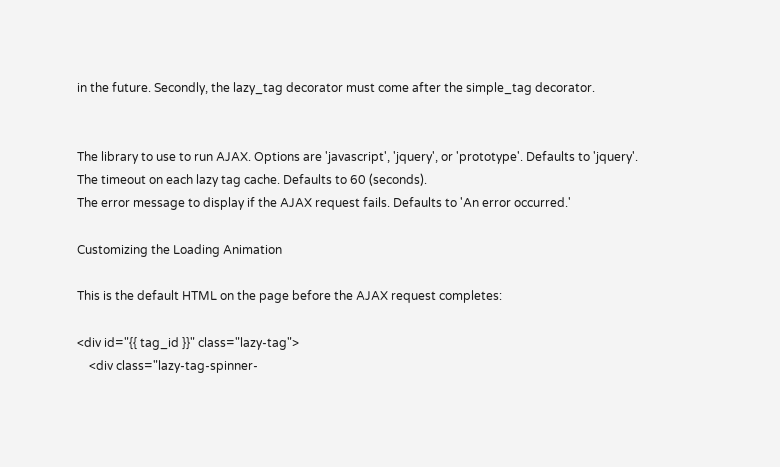in the future. Secondly, the lazy_tag decorator must come after the simple_tag decorator.


The library to use to run AJAX. Options are 'javascript', 'jquery', or 'prototype'. Defaults to 'jquery'.
The timeout on each lazy tag cache. Defaults to 60 (seconds).
The error message to display if the AJAX request fails. Defaults to 'An error occurred.'

Customizing the Loading Animation

This is the default HTML on the page before the AJAX request completes:

<div id="{{ tag_id }}" class="lazy-tag">
    <div class="lazy-tag-spinner-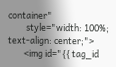container"
         style="width: 100%; text-align: center;">
        <img id="{{ tag_id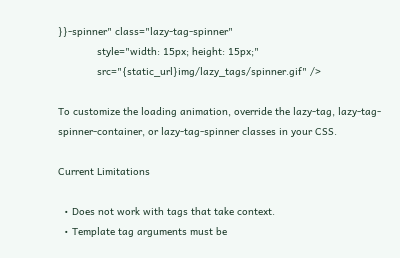}}-spinner" class="lazy-tag-spinner"
             style="width: 15px; height: 15px;"
             src="{static_url}img/lazy_tags/spinner.gif" />

To customize the loading animation, override the lazy-tag, lazy-tag-spinner-container, or lazy-tag-spinner classes in your CSS.

Current Limitations

  • Does not work with tags that take context.
  • Template tag arguments must be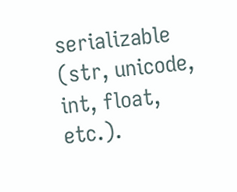serializable (str, unicode, int, float, etc.).